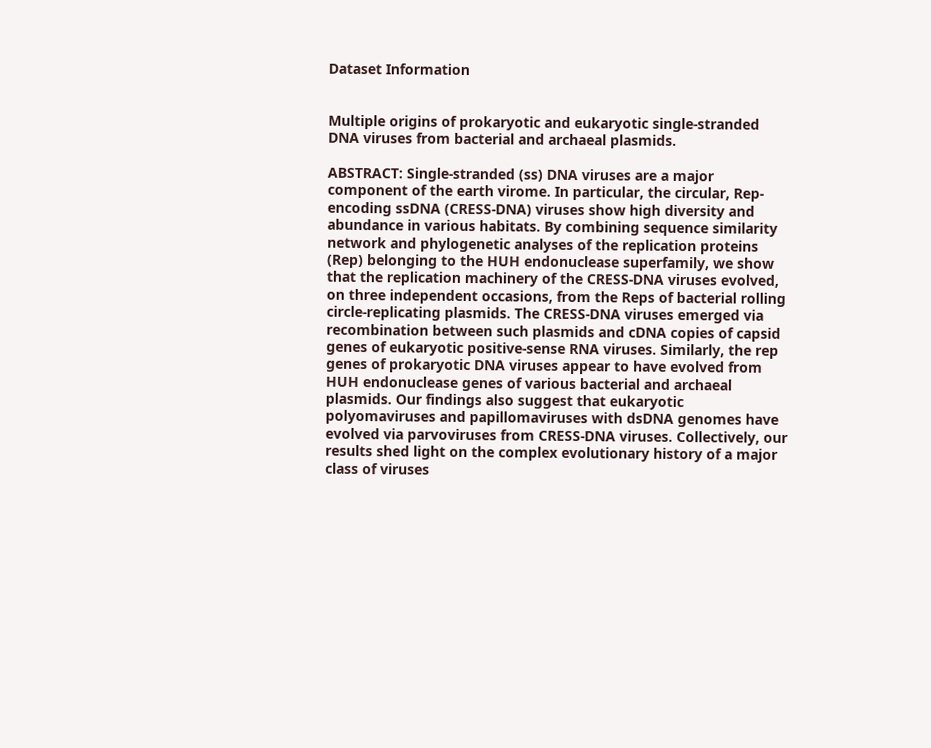Dataset Information


Multiple origins of prokaryotic and eukaryotic single-stranded DNA viruses from bacterial and archaeal plasmids.

ABSTRACT: Single-stranded (ss) DNA viruses are a major component of the earth virome. In particular, the circular, Rep-encoding ssDNA (CRESS-DNA) viruses show high diversity and abundance in various habitats. By combining sequence similarity network and phylogenetic analyses of the replication proteins (Rep) belonging to the HUH endonuclease superfamily, we show that the replication machinery of the CRESS-DNA viruses evolved, on three independent occasions, from the Reps of bacterial rolling circle-replicating plasmids. The CRESS-DNA viruses emerged via recombination between such plasmids and cDNA copies of capsid genes of eukaryotic positive-sense RNA viruses. Similarly, the rep genes of prokaryotic DNA viruses appear to have evolved from HUH endonuclease genes of various bacterial and archaeal plasmids. Our findings also suggest that eukaryotic polyomaviruses and papillomaviruses with dsDNA genomes have evolved via parvoviruses from CRESS-DNA viruses. Collectively, our results shed light on the complex evolutionary history of a major class of viruses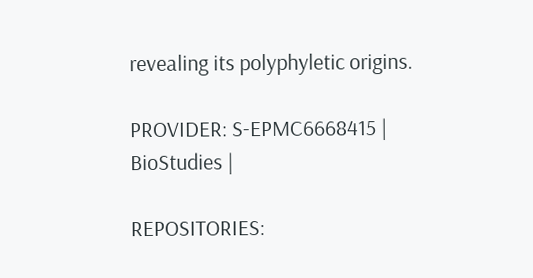revealing its polyphyletic origins.

PROVIDER: S-EPMC6668415 | BioStudies |

REPOSITORIES: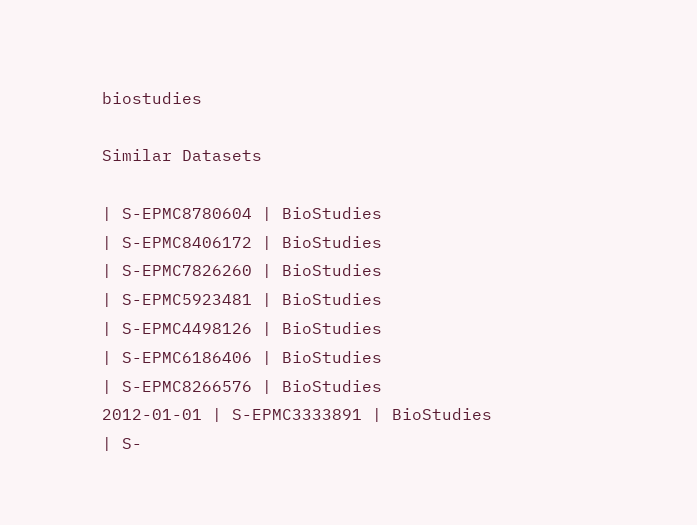biostudies

Similar Datasets

| S-EPMC8780604 | BioStudies
| S-EPMC8406172 | BioStudies
| S-EPMC7826260 | BioStudies
| S-EPMC5923481 | BioStudies
| S-EPMC4498126 | BioStudies
| S-EPMC6186406 | BioStudies
| S-EPMC8266576 | BioStudies
2012-01-01 | S-EPMC3333891 | BioStudies
| S-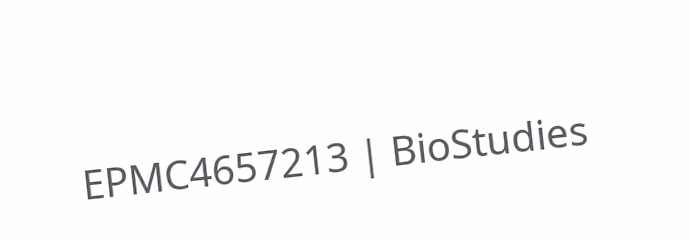EPMC4657213 | BioStudies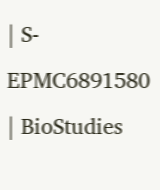| S-EPMC6891580 | BioStudies